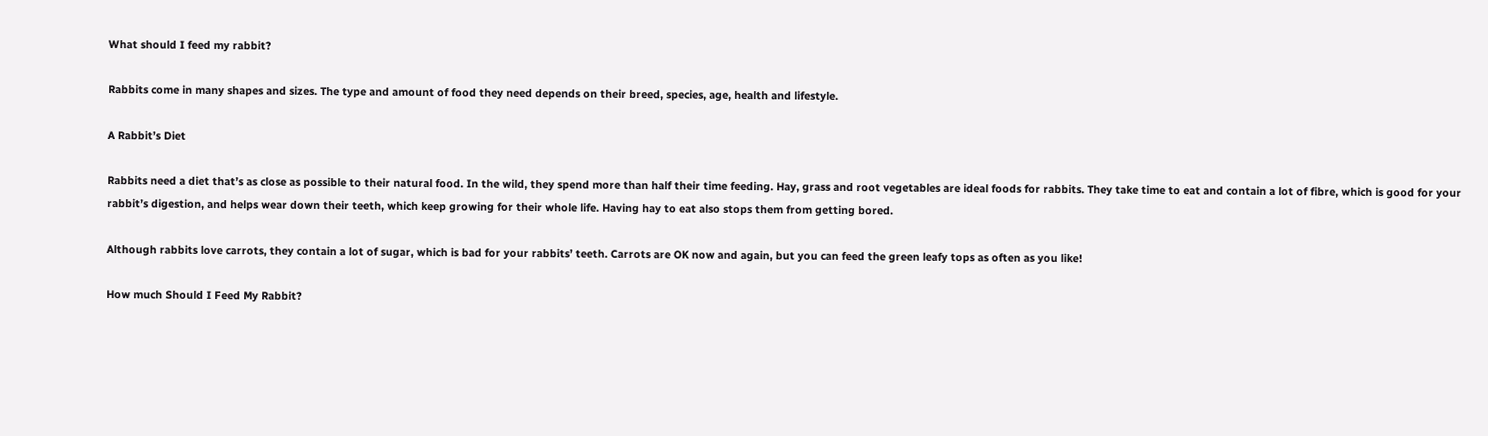What should I feed my rabbit?

Rabbits come in many shapes and sizes. The type and amount of food they need depends on their breed, species, age, health and lifestyle.

A Rabbit’s Diet

Rabbits need a diet that’s as close as possible to their natural food. In the wild, they spend more than half their time feeding. Hay, grass and root vegetables are ideal foods for rabbits. They take time to eat and contain a lot of fibre, which is good for your rabbit’s digestion, and helps wear down their teeth, which keep growing for their whole life. Having hay to eat also stops them from getting bored.

Although rabbits love carrots, they contain a lot of sugar, which is bad for your rabbits’ teeth. Carrots are OK now and again, but you can feed the green leafy tops as often as you like!

How much Should I Feed My Rabbit?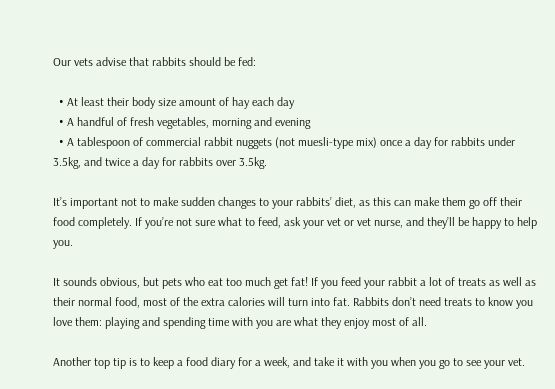Our vets advise that rabbits should be fed:

  • At least their body size amount of hay each day
  • A handful of fresh vegetables, morning and evening
  • A tablespoon of commercial rabbit nuggets (not muesli-type mix) once a day for rabbits under 3.5kg, and twice a day for rabbits over 3.5kg.

It’s important not to make sudden changes to your rabbits’ diet, as this can make them go off their food completely. If you’re not sure what to feed, ask your vet or vet nurse, and they’ll be happy to help you.

It sounds obvious, but pets who eat too much get fat! If you feed your rabbit a lot of treats as well as their normal food, most of the extra calories will turn into fat. Rabbits don’t need treats to know you love them: playing and spending time with you are what they enjoy most of all.

Another top tip is to keep a food diary for a week, and take it with you when you go to see your vet.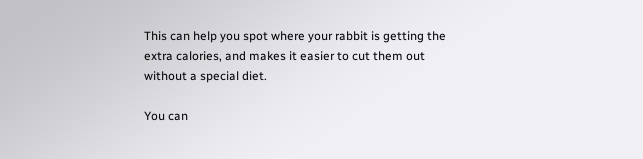This can help you spot where your rabbit is getting the extra calories, and makes it easier to cut them out without a special diet.

You can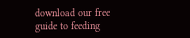download our free guide to feeding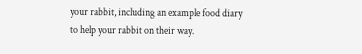your rabbit, including an example food diary to help your rabbit on their way.